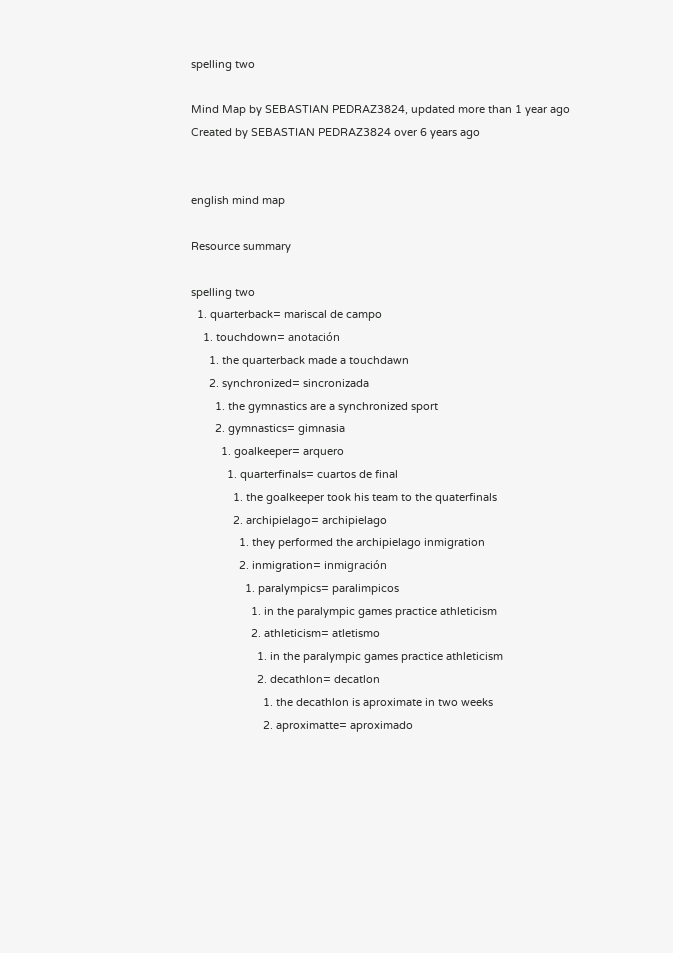spelling two

Mind Map by SEBASTIAN PEDRAZ3824, updated more than 1 year ago
Created by SEBASTIAN PEDRAZ3824 over 6 years ago


english mind map

Resource summary

spelling two
  1. quarterback= mariscal de campo
    1. touchdown= anotación
      1. the quarterback made a touchdawn
      2. synchronized= sincronizada
        1. the gymnastics are a synchronized sport
        2. gymnastics= gimnasia
          1. goalkeeper= arquero
            1. quarterfinals= cuartos de final
              1. the goalkeeper took his team to the quaterfinals
              2. archipielago= archipielago
                1. they performed the archipielago inmigration
                2. inmigration= inmigración
                  1. paralympics= paralimpicos
                    1. in the paralympic games practice athleticism
                    2. athleticism= atletismo
                      1. in the paralympic games practice athleticism
                      2. decathlon= decatlon
                        1. the decathlon is aproximate in two weeks
                        2. aproximatte= aproximado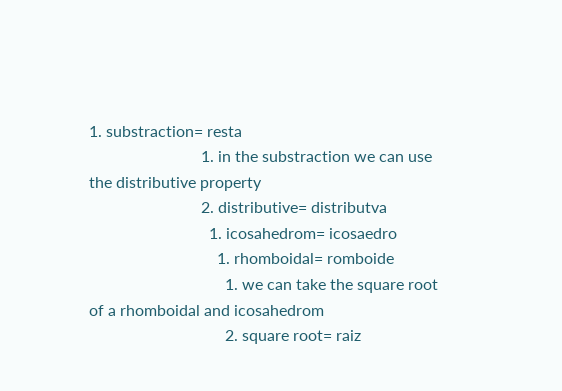1. substraction= resta
                            1. in the substraction we can use the distributive property
                            2. distributive= distributva
                              1. icosahedrom= icosaedro
                                1. rhomboidal= romboide
                                  1. we can take the square root of a rhomboidal and icosahedrom
                                  2. square root= raiz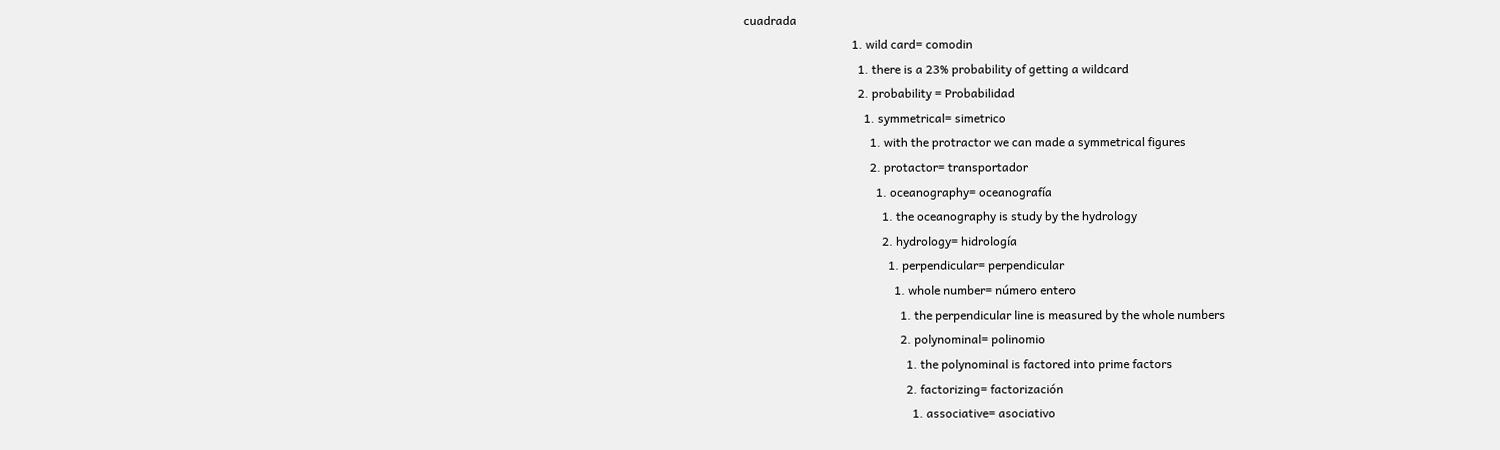cuadrada
                                    1. wild card= comodin
                                      1. there is a 23% probability of getting a wildcard
                                      2. probability = Probabilidad
                                        1. symmetrical= simetrico
                                          1. with the protractor we can made a symmetrical figures
                                          2. protactor= transportador
                                            1. oceanography= oceanografía
                                              1. the oceanography is study by the hydrology
                                              2. hydrology= hidrología
                                                1. perpendicular= perpendicular
                                                  1. whole number= número entero
                                                    1. the perpendicular line is measured by the whole numbers
                                                    2. polynominal= polinomio
                                                      1. the polynominal is factored into prime factors
                                                      2. factorizing= factorización
                                                        1. associative= asociativo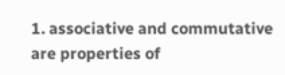1. associative and commutative are properties of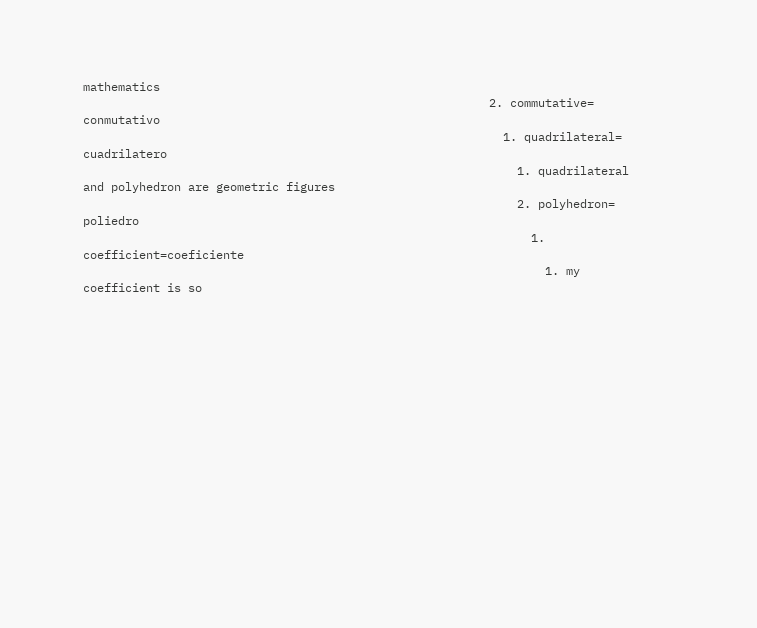mathematics
                                                          2. commutative= conmutativo
                                                            1. quadrilateral= cuadrilatero
                                                              1. quadrilateral and polyhedron are geometric figures
                                                              2. polyhedron= poliedro
                                                                1. coefficient=coeficiente
                                                                  1. my coefficient is so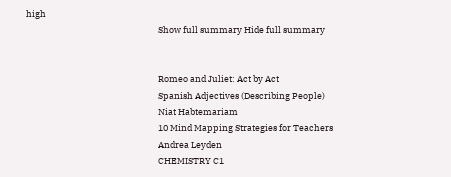high
                                                                  Show full summary Hide full summary


                                                                  Romeo and Juliet: Act by Act
                                                                  Spanish Adjectives (Describing People)
                                                                  Niat Habtemariam
                                                                  10 Mind Mapping Strategies for Teachers
                                                                  Andrea Leyden
                                                                  CHEMISTRY C1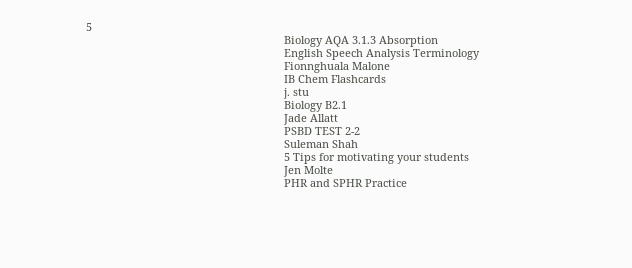5
                                                                  Biology AQA 3.1.3 Absorption
                                                                  English Speech Analysis Terminology
                                                                  Fionnghuala Malone
                                                                  IB Chem Flashcards
                                                                  j. stu
                                                                  Biology B2.1
                                                                  Jade Allatt
                                                                  PSBD TEST 2-2
                                                                  Suleman Shah
                                                                  5 Tips for motivating your students
                                                                  Jen Molte
                                                                  PHR and SPHR Practice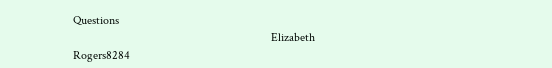Questions
                                                                  Elizabeth Rogers8284